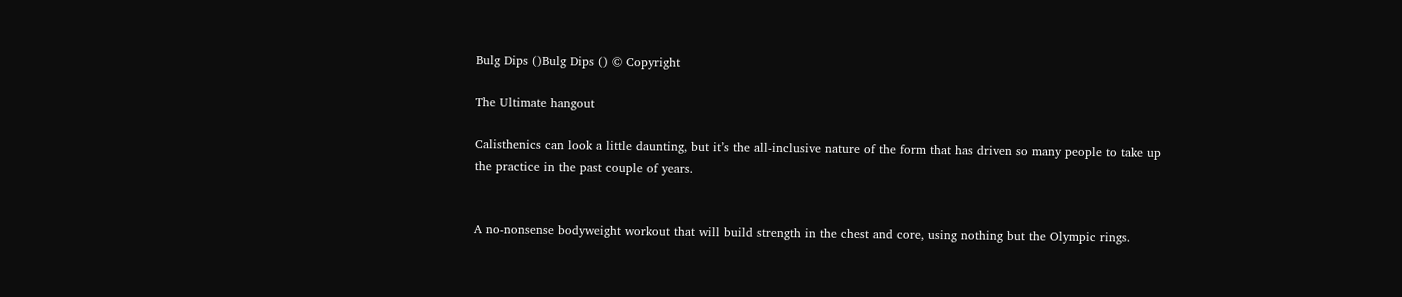Bulg Dips ()Bulg Dips () © Copyright

The Ultimate hangout

Calisthenics can look a little daunting, but it’s the all-inclusive nature of the form that has driven so many people to take up the practice in the past couple of years.


A no-nonsense bodyweight workout that will build strength in the chest and core, using nothing but the Olympic rings.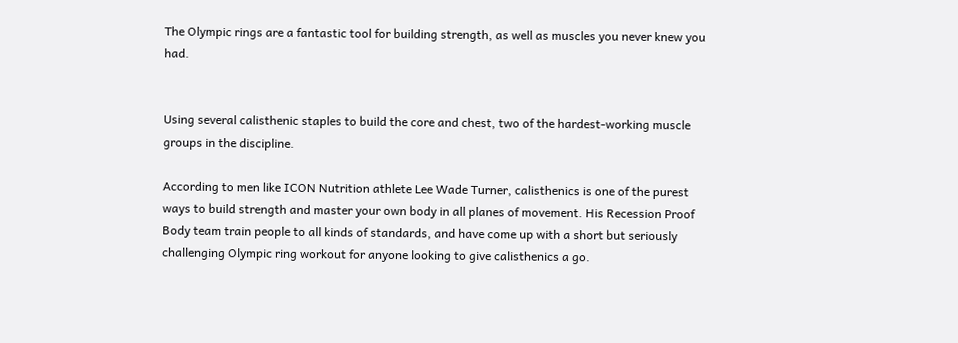The Olympic rings are a fantastic tool for building strength, as well as muscles you never knew you had.


Using several calisthenic staples to build the core and chest, two of the hardest-working muscle groups in the discipline.

According to men like ICON Nutrition athlete Lee Wade Turner, calisthenics is one of the purest ways to build strength and master your own body in all planes of movement. His Recession Proof Body team train people to all kinds of standards, and have come up with a short but seriously challenging Olympic ring workout for anyone looking to give calisthenics a go.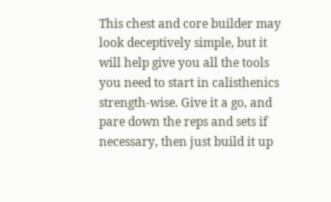This chest and core builder may look deceptively simple, but it will help give you all the tools you need to start in calisthenics strength-wise. Give it a go, and pare down the reps and sets if necessary, then just build it up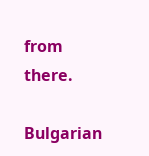from there.

Bulgarian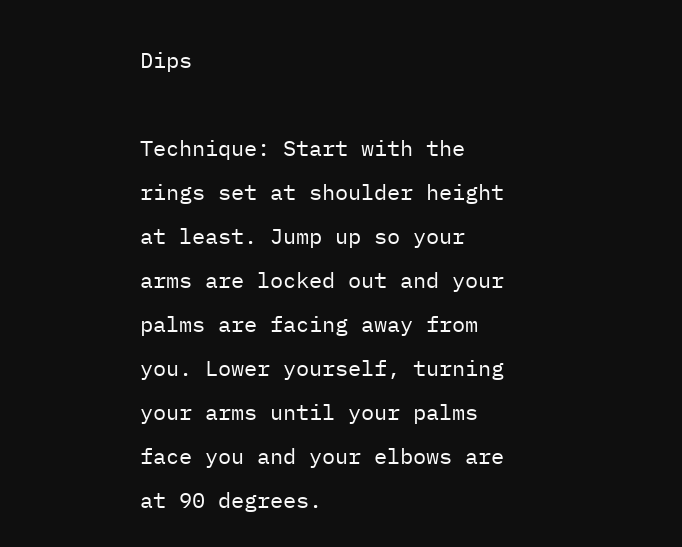Dips

Technique: Start with the rings set at shoulder height at least. Jump up so your arms are locked out and your palms are facing away from you. Lower yourself, turning your arms until your palms face you and your elbows are at 90 degrees.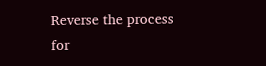Reverse the process for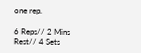one rep.

6 Reps// 2 Mins Rest// 4 Sets